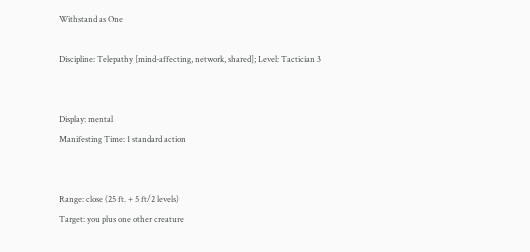Withstand as One

Discipline: Telepathy [mind-affecting, network, shared]; Level: Tactician 3


Display: mental
Manifesting Time: 1 standard action


Range: close (25 ft. + 5 ft/2 levels)
Target: you plus one other creature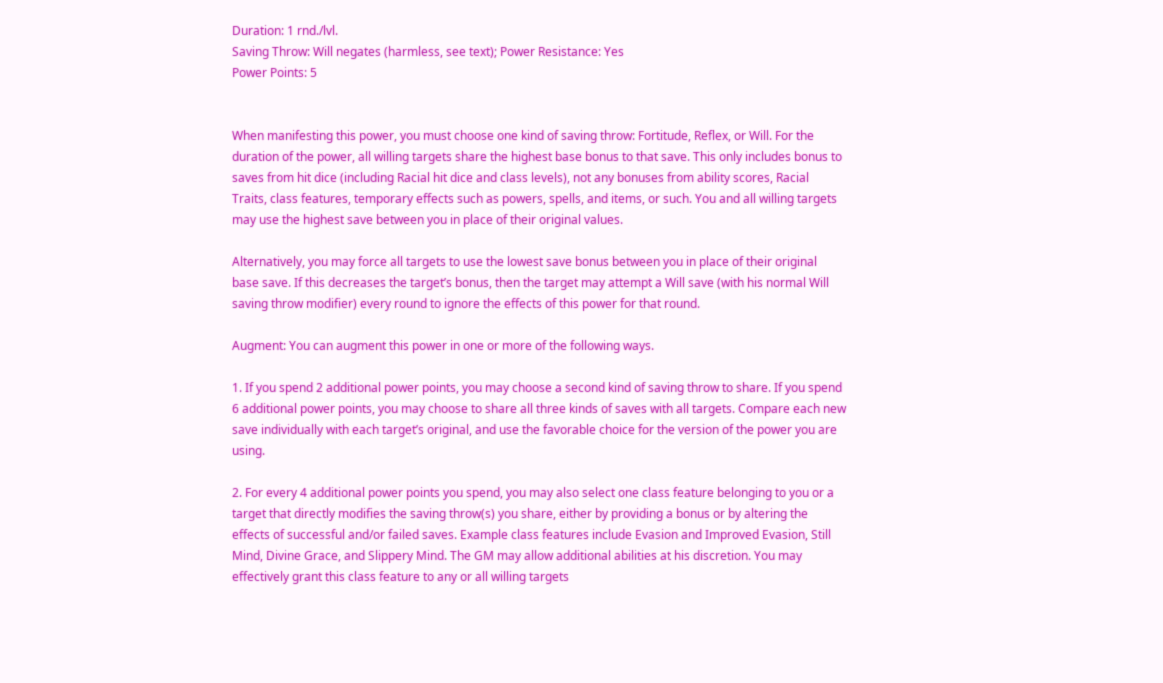Duration: 1 rnd./lvl.
Saving Throw: Will negates (harmless, see text); Power Resistance: Yes
Power Points: 5


When manifesting this power, you must choose one kind of saving throw: Fortitude, Reflex, or Will. For the duration of the power, all willing targets share the highest base bonus to that save. This only includes bonus to saves from hit dice (including Racial hit dice and class levels), not any bonuses from ability scores, Racial Traits, class features, temporary effects such as powers, spells, and items, or such. You and all willing targets may use the highest save between you in place of their original values.

Alternatively, you may force all targets to use the lowest save bonus between you in place of their original base save. If this decreases the target’s bonus, then the target may attempt a Will save (with his normal Will saving throw modifier) every round to ignore the effects of this power for that round.

Augment: You can augment this power in one or more of the following ways.

1. If you spend 2 additional power points, you may choose a second kind of saving throw to share. If you spend 6 additional power points, you may choose to share all three kinds of saves with all targets. Compare each new save individually with each target’s original, and use the favorable choice for the version of the power you are using.

2. For every 4 additional power points you spend, you may also select one class feature belonging to you or a target that directly modifies the saving throw(s) you share, either by providing a bonus or by altering the effects of successful and/or failed saves. Example class features include Evasion and Improved Evasion, Still Mind, Divine Grace, and Slippery Mind. The GM may allow additional abilities at his discretion. You may effectively grant this class feature to any or all willing targets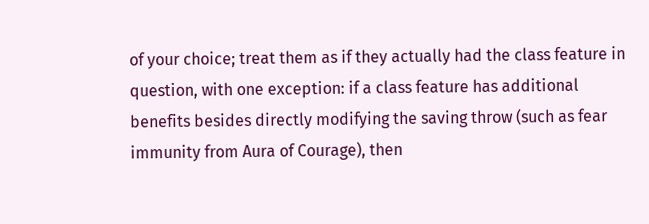of your choice; treat them as if they actually had the class feature in question, with one exception: if a class feature has additional benefits besides directly modifying the saving throw (such as fear immunity from Aura of Courage), then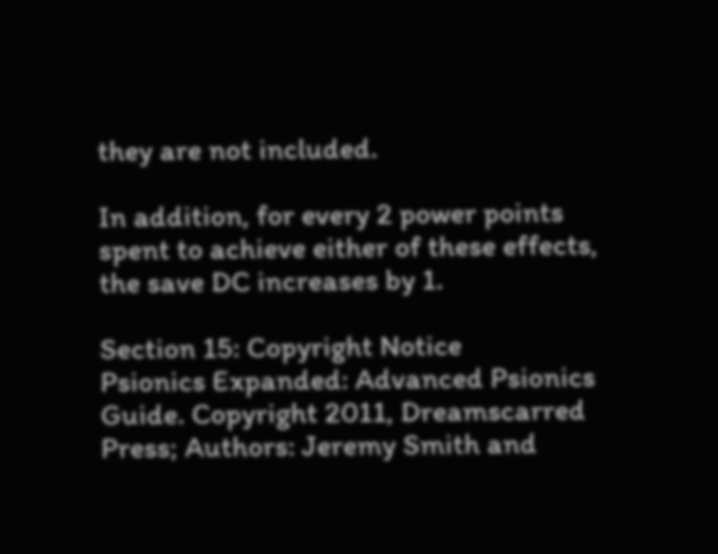they are not included.

In addition, for every 2 power points spent to achieve either of these effects, the save DC increases by 1.

Section 15: Copyright Notice
Psionics Expanded: Advanced Psionics Guide. Copyright 2011, Dreamscarred Press; Authors: Jeremy Smith and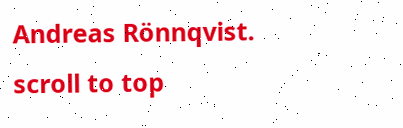Andreas Rönnqvist.
scroll to top